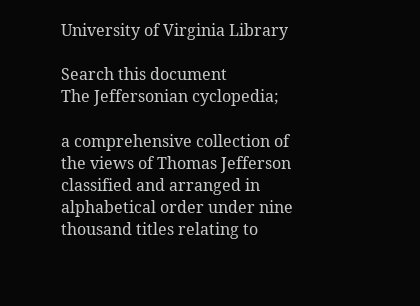University of Virginia Library

Search this document
The Jeffersonian cyclopedia;

a comprehensive collection of the views of Thomas Jefferson classified and arranged in alphabetical order under nine thousand titles relating to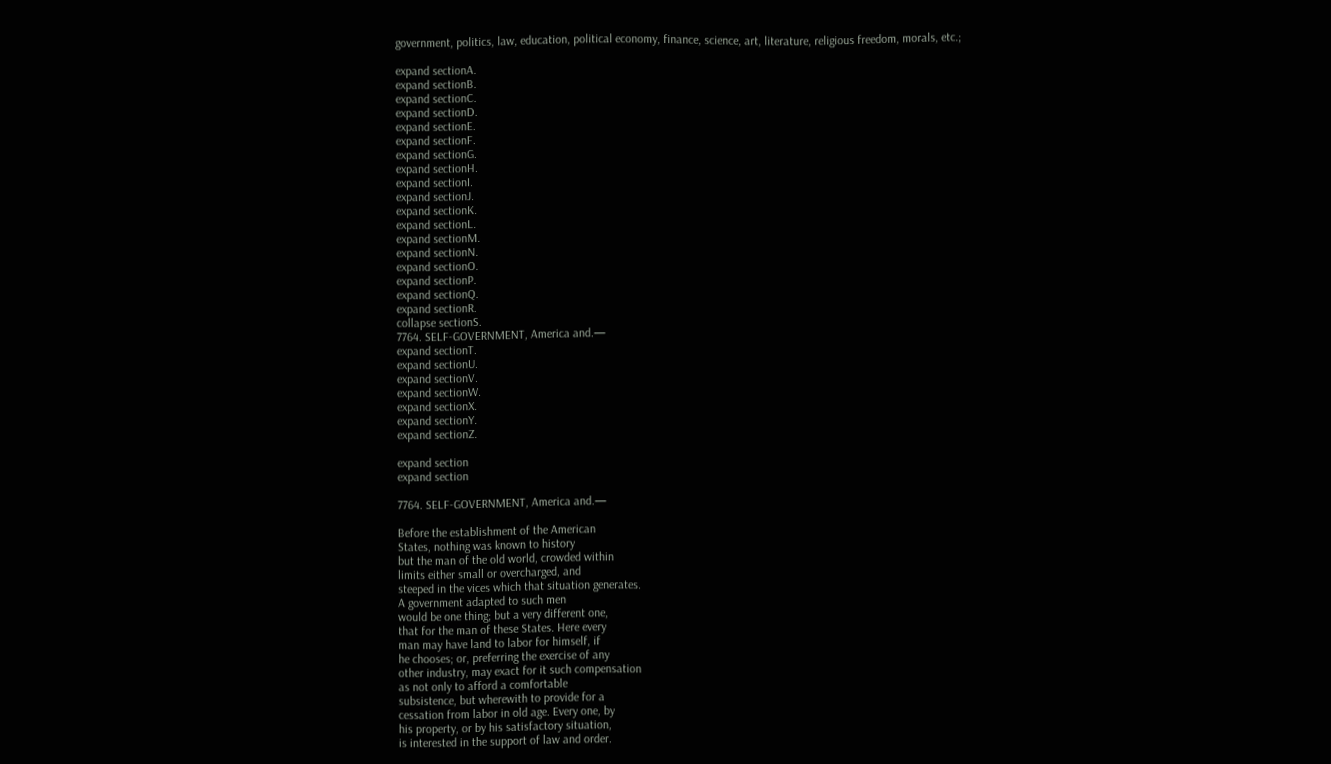government, politics, law, education, political economy, finance, science, art, literature, religious freedom, morals, etc.;

expand sectionA.
expand sectionB.
expand sectionC.
expand sectionD.
expand sectionE.
expand sectionF.
expand sectionG.
expand sectionH.
expand sectionI.
expand sectionJ.
expand sectionK.
expand sectionL.
expand sectionM.
expand sectionN.
expand sectionO.
expand sectionP.
expand sectionQ.
expand sectionR.
collapse sectionS.
7764. SELF-GOVERNMENT, America and.—
expand sectionT.
expand sectionU.
expand sectionV.
expand sectionW.
expand sectionX.
expand sectionY.
expand sectionZ.

expand section
expand section

7764. SELF-GOVERNMENT, America and.—

Before the establishment of the American
States, nothing was known to history
but the man of the old world, crowded within
limits either small or overcharged, and
steeped in the vices which that situation generates.
A government adapted to such men
would be one thing; but a very different one,
that for the man of these States. Here every
man may have land to labor for himself, if
he chooses; or, preferring the exercise of any
other industry, may exact for it such compensation
as not only to afford a comfortable
subsistence, but wherewith to provide for a
cessation from labor in old age. Every one, by
his property, or by his satisfactory situation,
is interested in the support of law and order.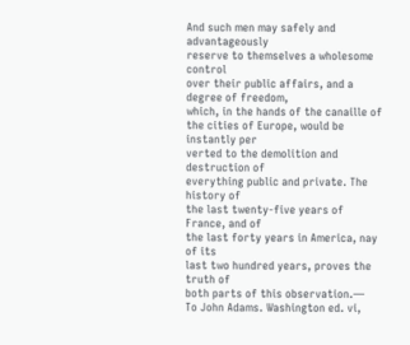And such men may safely and advantageously
reserve to themselves a wholesome control
over their public affairs, and a degree of freedom,
which, in the hands of the canaille of
the cities of Europe, would be instantly per
verted to the demolition and destruction of
everything public and private. The history of
the last twenty-five years of France, and of
the last forty years in America, nay of its
last two hundred years, proves the truth of
both parts of this observation.—
To John Adams. Washington ed. vi,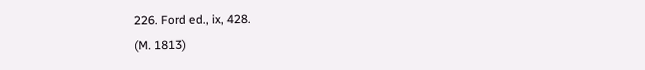226. Ford ed., ix, 428.
(M. 1813)